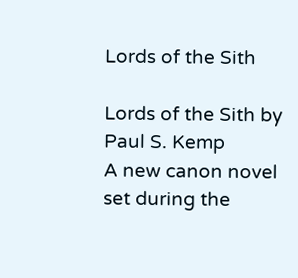Lords of the Sith

Lords of the Sith by Paul S. Kemp
A new canon novel set during the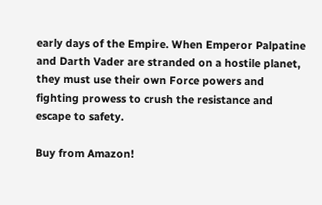early days of the Empire. When Emperor Palpatine and Darth Vader are stranded on a hostile planet, they must use their own Force powers and fighting prowess to crush the resistance and escape to safety.

Buy from Amazon!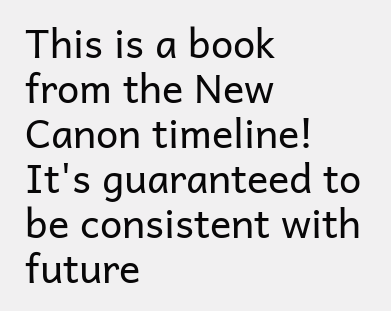This is a book from the New Canon timeline! It's guaranteed to be consistent with future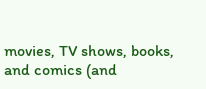movies, TV shows, books, and comics (and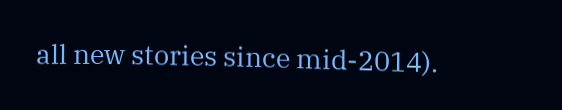all new stories since mid-2014).